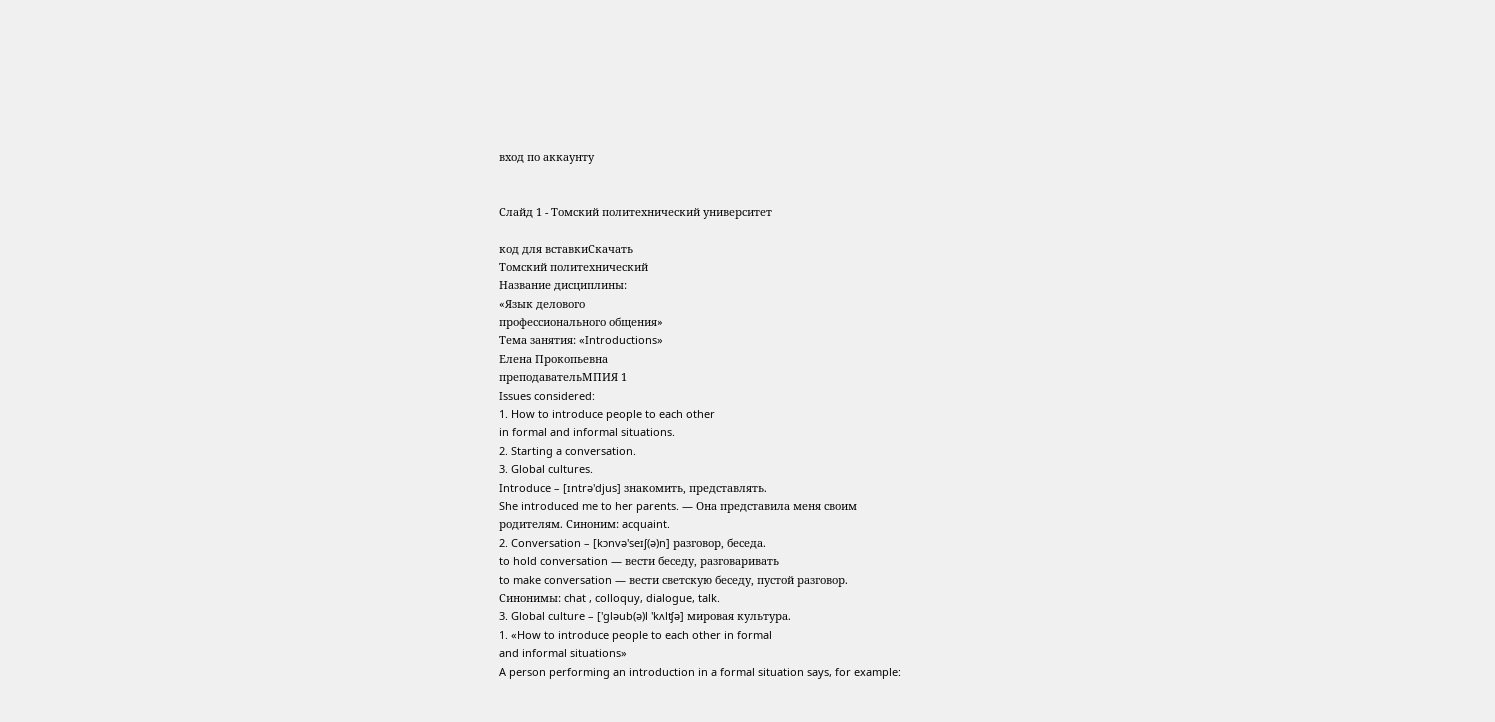вход по аккаунту


Слайд 1 - Томский политехнический университет

код для вставкиСкачать
Томский политехнический
Название дисциплины:
«Язык делового
профессионального общения»
Тема занятия: «Introductions»
Елена Прокопьевна
преподавательМПИЯ 1
Issues considered:
1. How to introduce people to each other
in formal and informal situations.
2. Starting a conversation.
3. Global cultures.
Introduce – [ɪntrə'djus] знакомить, представлять.
She introduced me to her parents. — Она представила меня своим
родителям. Синоним: acquaint.
2. Conversation – [kɔnvə'seɪʃ(ə)n] разговор, беседа.
to hold conversation — вести беседу, разговаривать
to make conversation — вести светскую беседу, пустой разговор.
Синонимы: chat , colloquy, dialogue, talk.
3. Global culture – ['gləub(ə)l 'kʌlʧə] мировая культура.
1. «How to introduce people to each other in formal
and informal situations»
A person performing an introduction in a formal situation says, for example: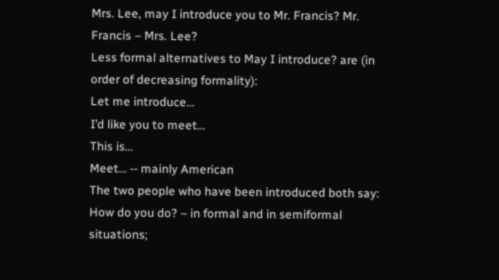Mrs. Lee, may I introduce you to Mr. Francis? Mr. Francis – Mrs. Lee?
Less formal alternatives to May I introduce? are (in order of decreasing formality):
Let me introduce…
I’d like you to meet…
This is…
Meet… -- mainly American
The two people who have been introduced both say:
How do you do? – in formal and in semiformal situations;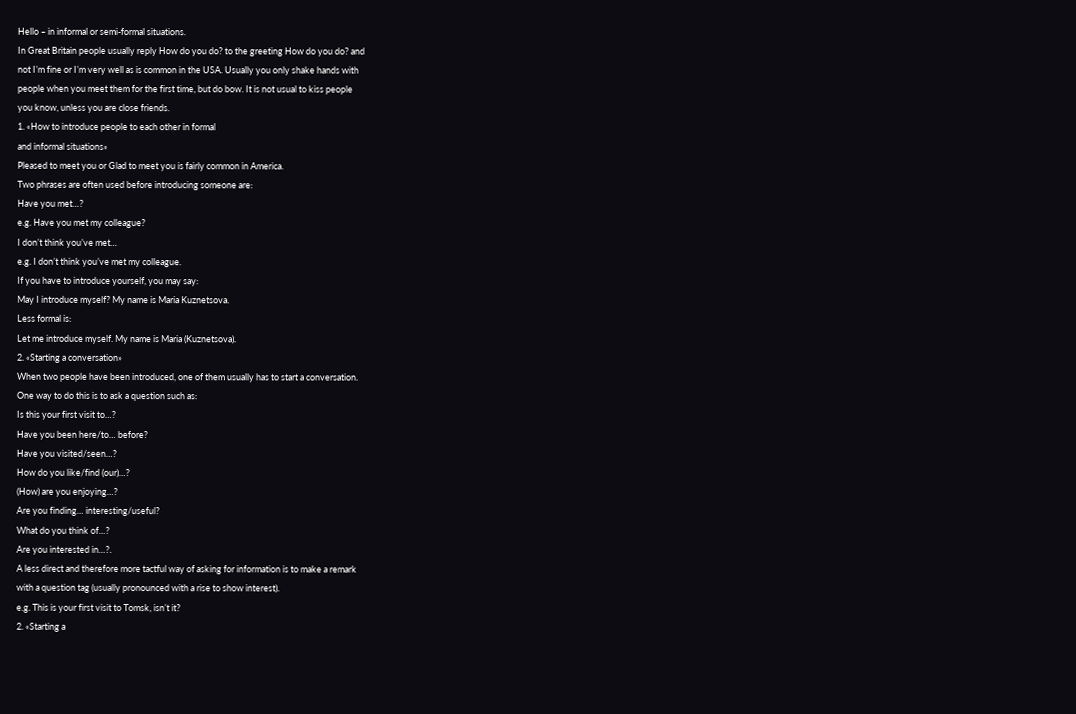Hello – in informal or semi-formal situations.
In Great Britain people usually reply How do you do? to the greeting How do you do? and
not I’m fine or I’m very well as is common in the USA. Usually you only shake hands with
people when you meet them for the first time, but do bow. It is not usual to kiss people
you know, unless you are close friends.
1. «How to introduce people to each other in formal
and informal situations»
Pleased to meet you or Glad to meet you is fairly common in America.
Two phrases are often used before introducing someone are:
Have you met…?
e.g. Have you met my colleague?
I don’t think you’ve met…
e.g. I don’t think you’ve met my colleague.
If you have to introduce yourself, you may say:
May I introduce myself? My name is Maria Kuznetsova.
Less formal is:
Let me introduce myself. My name is Maria (Kuznetsova).
2. «Starting a conversation»
When two people have been introduced, one of them usually has to start a conversation.
One way to do this is to ask a question such as:
Is this your first visit to…?
Have you been here/to… before?
Have you visited/seen…?
How do you like/find (our)…?
(How) are you enjoying…?
Are you finding… interesting/useful?
What do you think of…?
Are you interested in…?.
A less direct and therefore more tactful way of asking for information is to make a remark
with a question tag (usually pronounced with a rise to show interest).
e.g. This is your first visit to Tomsk, isn’t it?
2. «Starting a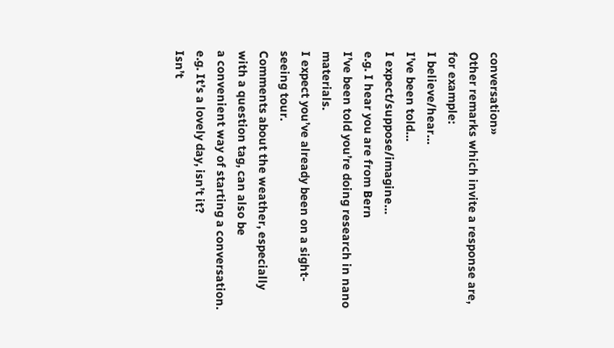conversation»
Other remarks which invite a response are, for example:
I believe/hear…
I’ve been told…
I expect/suppose/imagine…
e.g. I hear you are from Bern
I’ve been told you’re doing research in nano materials.
I expect you’ve already been on a sight-seeing tour.
Comments about the weather, especially with a question tag, can also be
a convenient way of starting a conversation.
e.g. It’s a lovely day, isn’t it?
Isn’t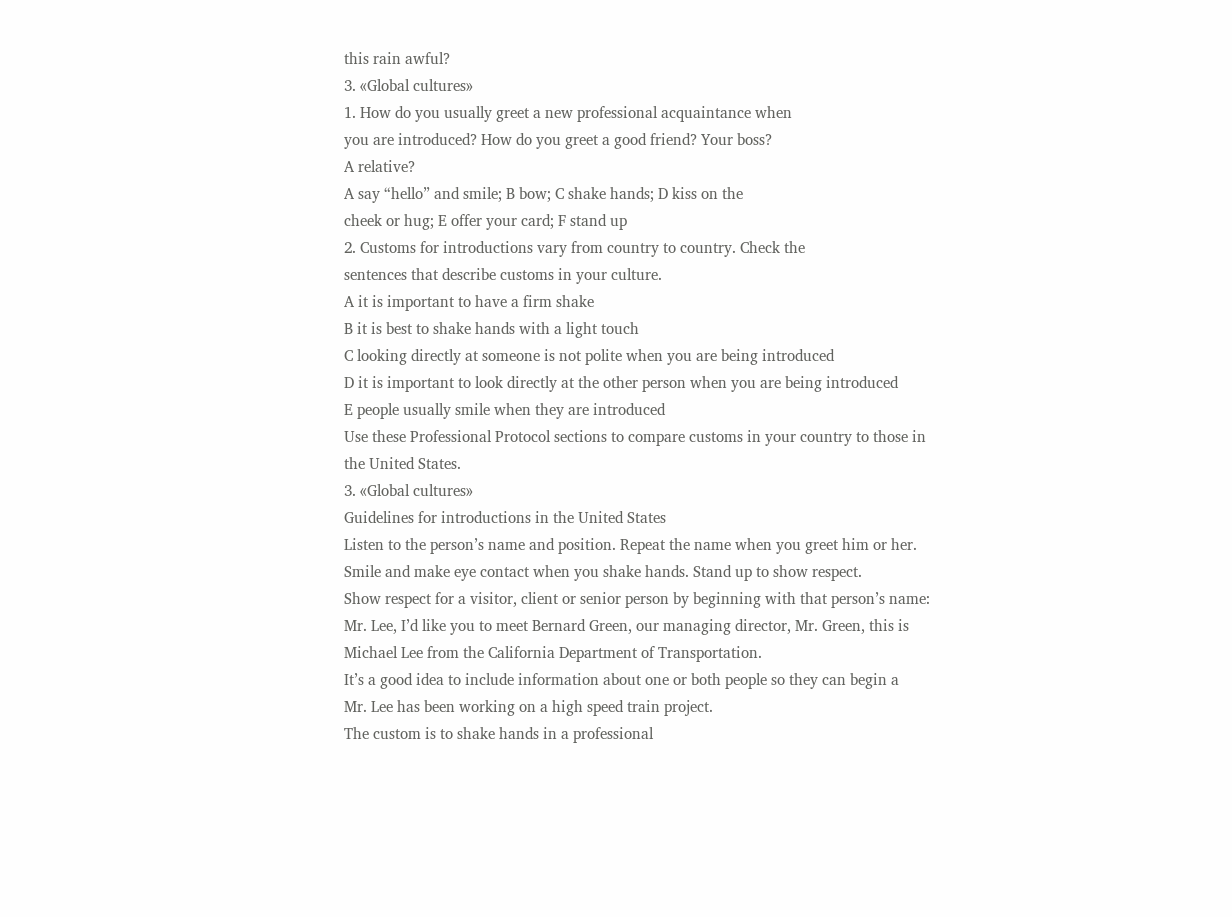this rain awful?
3. «Global cultures»
1. How do you usually greet a new professional acquaintance when
you are introduced? How do you greet a good friend? Your boss?
A relative?
A say “hello” and smile; B bow; C shake hands; D kiss on the
cheek or hug; E offer your card; F stand up
2. Customs for introductions vary from country to country. Check the
sentences that describe customs in your culture.
A it is important to have a firm shake
B it is best to shake hands with a light touch
C looking directly at someone is not polite when you are being introduced
D it is important to look directly at the other person when you are being introduced
E people usually smile when they are introduced
Use these Professional Protocol sections to compare customs in your country to those in
the United States.
3. «Global cultures»
Guidelines for introductions in the United States
Listen to the person’s name and position. Repeat the name when you greet him or her.
Smile and make eye contact when you shake hands. Stand up to show respect.
Show respect for a visitor, client or senior person by beginning with that person’s name:
Mr. Lee, I’d like you to meet Bernard Green, our managing director, Mr. Green, this is
Michael Lee from the California Department of Transportation.
It’s a good idea to include information about one or both people so they can begin a
Mr. Lee has been working on a high speed train project.
The custom is to shake hands in a professional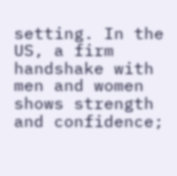setting. In the US, a firm handshake with
men and women shows strength and confidence;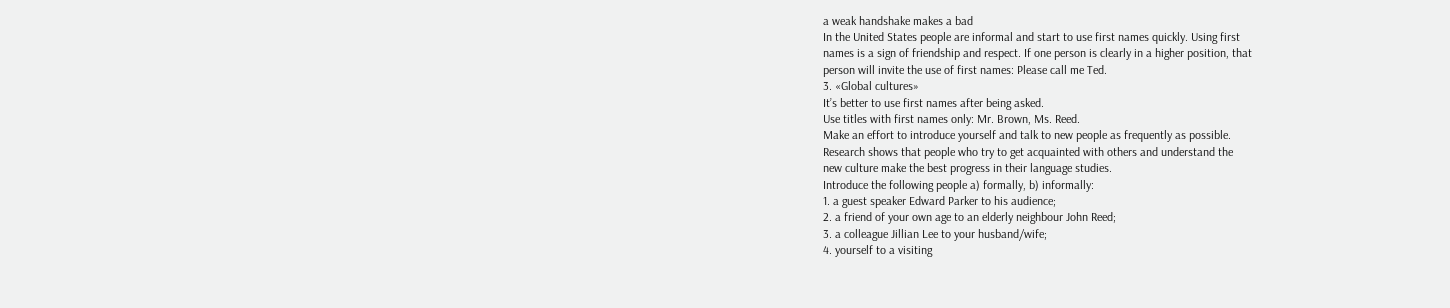a weak handshake makes a bad
In the United States people are informal and start to use first names quickly. Using first
names is a sign of friendship and respect. If one person is clearly in a higher position, that
person will invite the use of first names: Please call me Ted.
3. «Global cultures»
It’s better to use first names after being asked.
Use titles with first names only: Mr. Brown, Ms. Reed.
Make an effort to introduce yourself and talk to new people as frequently as possible.
Research shows that people who try to get acquainted with others and understand the
new culture make the best progress in their language studies.
Introduce the following people a) formally, b) informally:
1. a guest speaker Edward Parker to his audience;
2. a friend of your own age to an elderly neighbour John Reed;
3. a colleague Jillian Lee to your husband/wife;
4. yourself to a visiting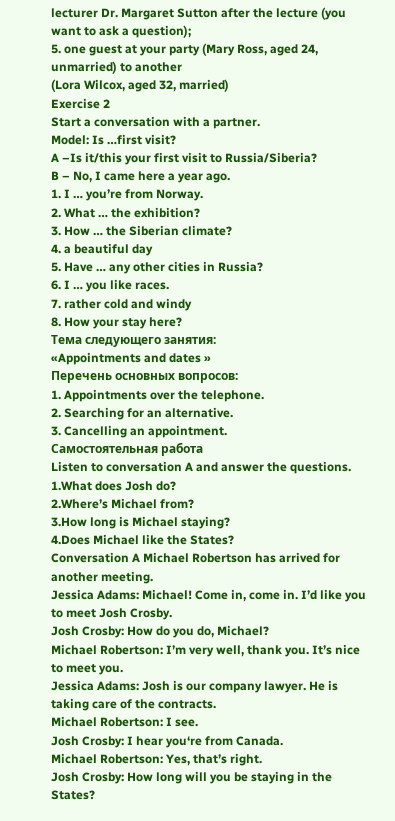lecturer Dr. Margaret Sutton after the lecture (you
want to ask a question);
5. one guest at your party (Mary Ross, aged 24, unmarried) to another
(Lora Wilcox, aged 32, married)
Exercise 2
Start a conversation with a partner.
Model: Is …first visit?
A –Is it/this your first visit to Russia/Siberia?
B – No, I came here a year ago.
1. I … you’re from Norway.
2. What … the exhibition?
3. How … the Siberian climate?
4. a beautiful day
5. Have … any other cities in Russia?
6. I … you like races.
7. rather cold and windy
8. How your stay here?
Тема следующего занятия:
«Appointments and dates »
Перечень основных вопросов:
1. Appointments over the telephone.
2. Searching for an alternative.
3. Cancelling an appointment.
Самостоятельная работа
Listen to conversation A and answer the questions.
1.What does Josh do?
2.Where’s Michael from?
3.How long is Michael staying?
4.Does Michael like the States?
Conversation A Michael Robertson has arrived for another meeting.
Jessica Adams: Michael! Come in, come in. I’d like you to meet Josh Crosby.
Josh Crosby: How do you do, Michael?
Michael Robertson: I’m very well, thank you. It’s nice to meet you.
Jessica Adams: Josh is our company lawyer. He is taking care of the contracts.
Michael Robertson: I see.
Josh Crosby: I hear you‘re from Canada.
Michael Robertson: Yes, that’s right.
Josh Crosby: How long will you be staying in the States?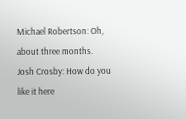Michael Robertson: Oh, about three months.
Josh Crosby: How do you like it here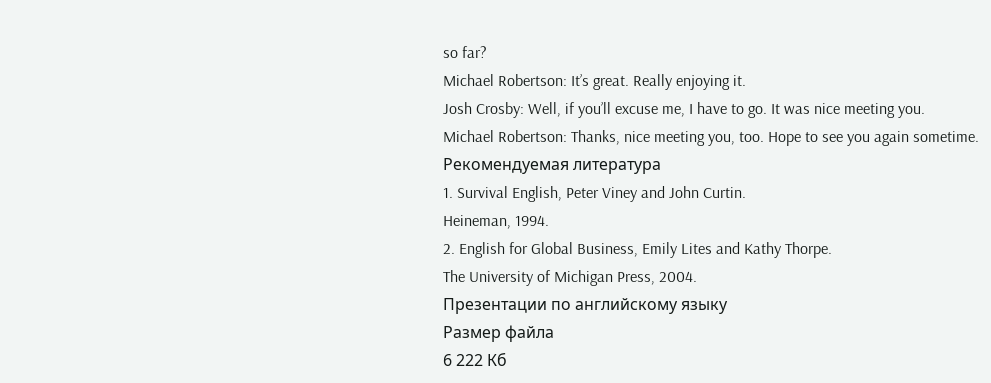so far?
Michael Robertson: It’s great. Really enjoying it.
Josh Crosby: Well, if you’ll excuse me, I have to go. It was nice meeting you.
Michael Robertson: Thanks, nice meeting you, too. Hope to see you again sometime.
Рекомендуемая литература
1. Survival English, Peter Viney and John Curtin.
Heineman, 1994.
2. English for Global Business, Emily Lites and Kathy Thorpe.
The University of Michigan Press, 2004.
Презентации по английскому языку
Размер файла
6 222 Кб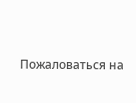Пожаловаться на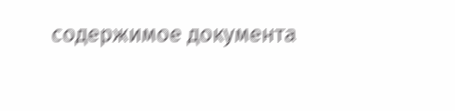содержимое документа